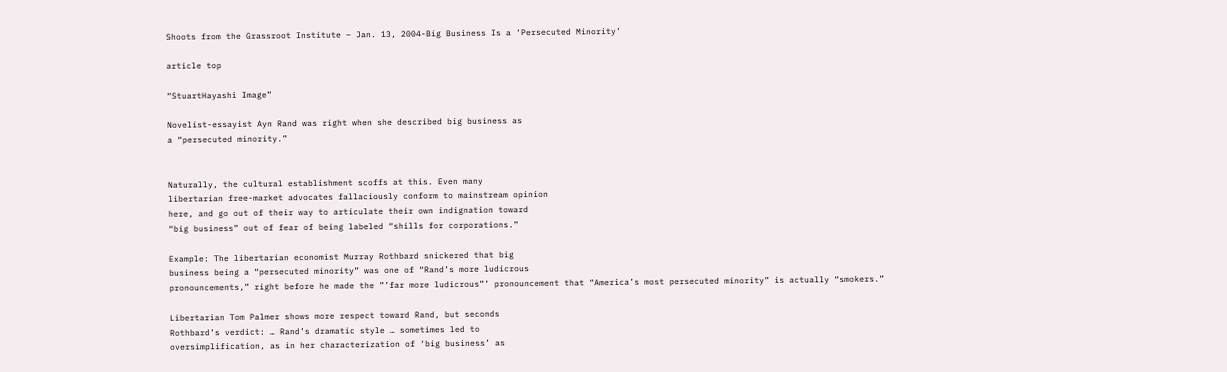Shoots from the Grassroot Institute – Jan. 13, 2004-Big Business Is a ‘Persecuted Minority’

article top

“StuartHayashi Image”

Novelist-essayist Ayn Rand was right when she described big business as
a “persecuted minority.”


Naturally, the cultural establishment scoffs at this. Even many
libertarian free-market advocates fallaciously conform to mainstream opinion
here, and go out of their way to articulate their own indignation toward
“big business” out of fear of being labeled “shills for corporations.”

Example: The libertarian economist Murray Rothbard snickered that big
business being a “persecuted minority” was one of “Rand’s more ludicrous
pronouncements,” right before he made the ”’far more ludicrous”’ pronouncement that “America’s most persecuted minority” is actually “smokers.”

Libertarian Tom Palmer shows more respect toward Rand, but seconds
Rothbard’s verdict: … Rand’s dramatic style … sometimes led to
oversimplification, as in her characterization of ‘big business’ as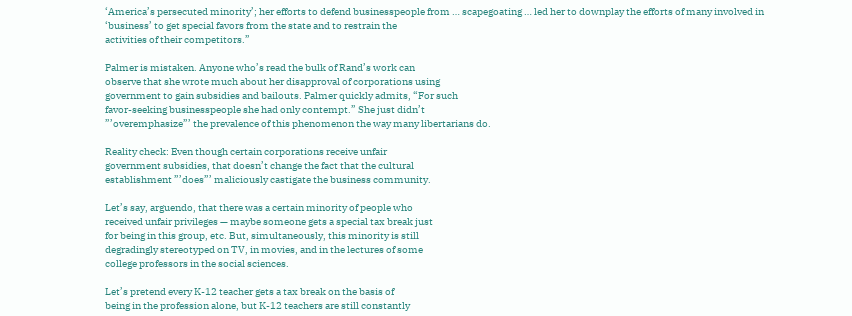‘America’s persecuted minority’; her efforts to defend businesspeople from … scapegoating … led her to downplay the efforts of many involved in
‘business’ to get special favors from the state and to restrain the
activities of their competitors.”

Palmer is mistaken. Anyone who’s read the bulk of Rand’s work can
observe that she wrote much about her disapproval of corporations using
government to gain subsidies and bailouts. Palmer quickly admits, “For such
favor-seeking businesspeople she had only contempt.” She just didn’t
”’overemphasize”’ the prevalence of this phenomenon the way many libertarians do.

Reality check: Even though certain corporations receive unfair
government subsidies, that doesn’t change the fact that the cultural
establishment ”’does”’ maliciously castigate the business community.

Let’s say, arguendo, that there was a certain minority of people who
received unfair privileges — maybe someone gets a special tax break just
for being in this group, etc. But, simultaneously, this minority is still
degradingly stereotyped on TV, in movies, and in the lectures of some
college professors in the social sciences.

Let’s pretend every K-12 teacher gets a tax break on the basis of
being in the profession alone, but K-12 teachers are still constantly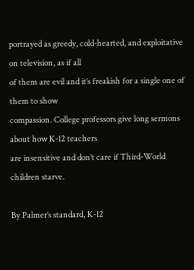portrayed as greedy, cold-hearted, and exploitative on television, as if all
of them are evil and it’s freakish for a single one of them to show
compassion. College professors give long sermons about how K-12 teachers
are insensitive and don’t care if Third-World children starve.

By Palmer’s standard, K-12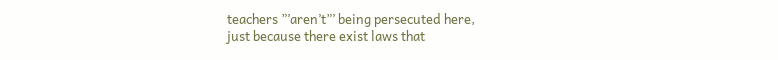teachers ”’aren’t”’ being persecuted here,
just because there exist laws that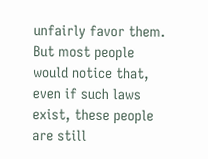unfairly favor them. But most people
would notice that, even if such laws exist, these people are still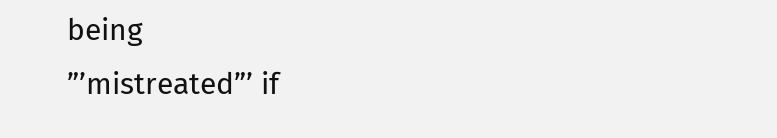being
”’mistreated”’ if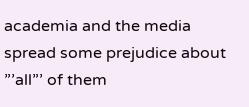academia and the media spread some prejudice about ”’all”’ of them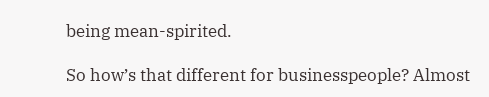being mean-spirited.

So how’s that different for businesspeople? Almost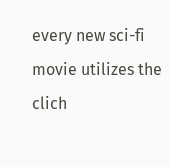every new sci-fi
movie utilizes the clich